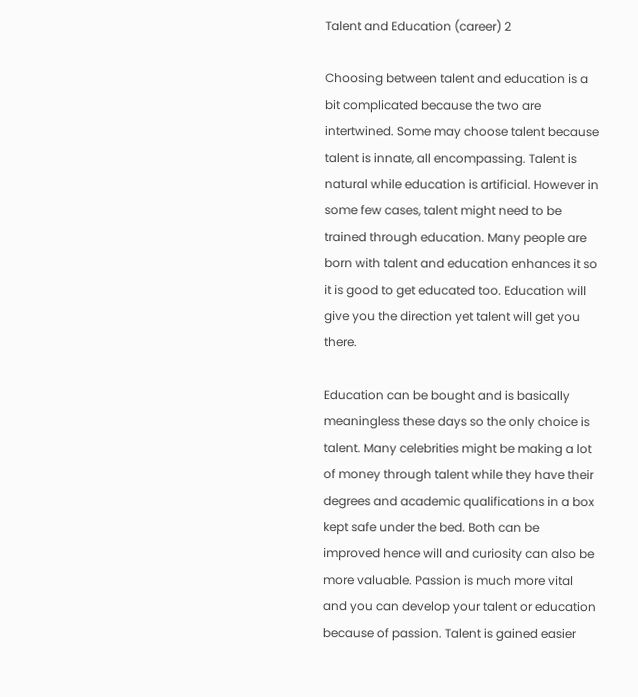Talent and Education (career) 2

Choosing between talent and education is a bit complicated because the two are intertwined. Some may choose talent because talent is innate, all encompassing. Talent is natural while education is artificial. However in some few cases, talent might need to be trained through education. Many people are born with talent and education enhances it so it is good to get educated too. Education will give you the direction yet talent will get you there.

Education can be bought and is basically meaningless these days so the only choice is talent. Many celebrities might be making a lot of money through talent while they have their degrees and academic qualifications in a box kept safe under the bed. Both can be improved hence will and curiosity can also be more valuable. Passion is much more vital and you can develop your talent or education because of passion. Talent is gained easier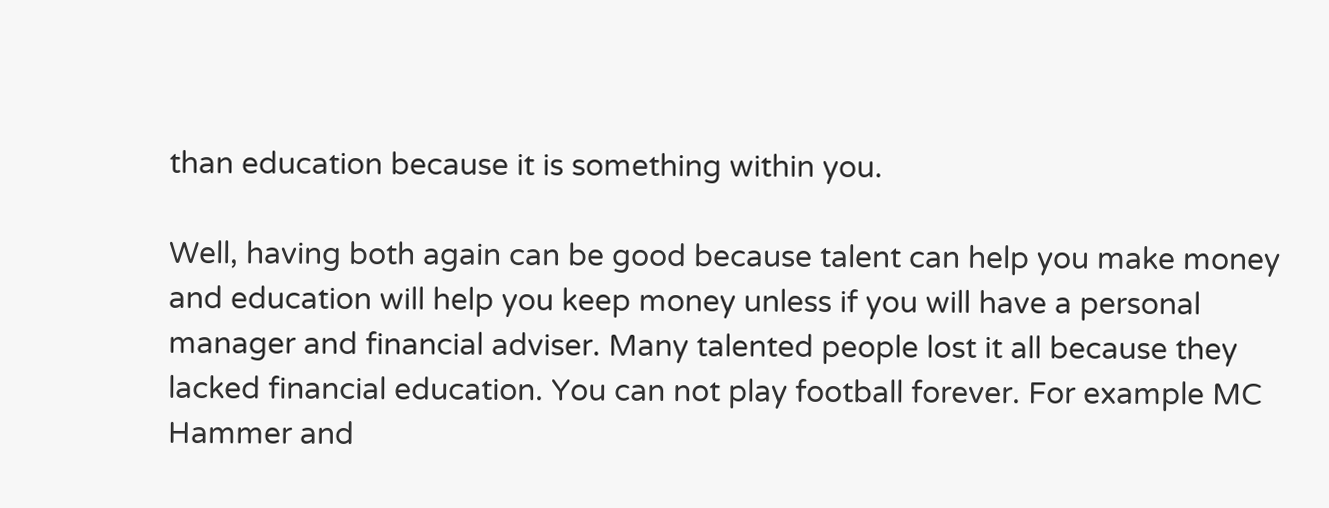than education because it is something within you.

Well, having both again can be good because talent can help you make money and education will help you keep money unless if you will have a personal manager and financial adviser. Many talented people lost it all because they lacked financial education. You can not play football forever. For example MC Hammer and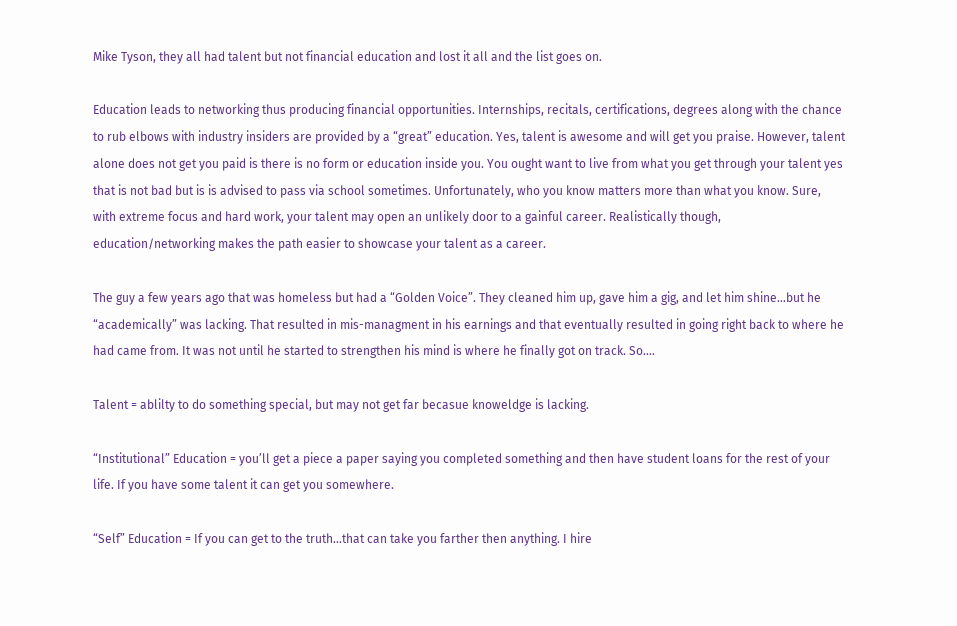Mike Tyson, they all had talent but not financial education and lost it all and the list goes on.

Education leads to networking thus producing financial opportunities. Internships, recitals, certifications, degrees along with the chance to rub elbows with industry insiders are provided by a “great” education. Yes, talent is awesome and will get you praise. However, talent alone does not get you paid is there is no form or education inside you. You ought want to live from what you get through your talent yes that is not bad but is is advised to pass via school sometimes. Unfortunately, who you know matters more than what you know. Sure, with extreme focus and hard work, your talent may open an unlikely door to a gainful career. Realistically though, education/networking makes the path easier to showcase your talent as a career.

The guy a few years ago that was homeless but had a “Golden Voice”. They cleaned him up, gave him a gig, and let him shine…but he “academically” was lacking. That resulted in mis-managment in his earnings and that eventually resulted in going right back to where he had came from. It was not until he started to strengthen his mind is where he finally got on track. So….

Talent = ablilty to do something special, but may not get far becasue knoweldge is lacking.

“Institutional” Education = you’ll get a piece a paper saying you completed something and then have student loans for the rest of your life. If you have some talent it can get you somewhere.

“Self” Education = If you can get to the truth…that can take you farther then anything. I hire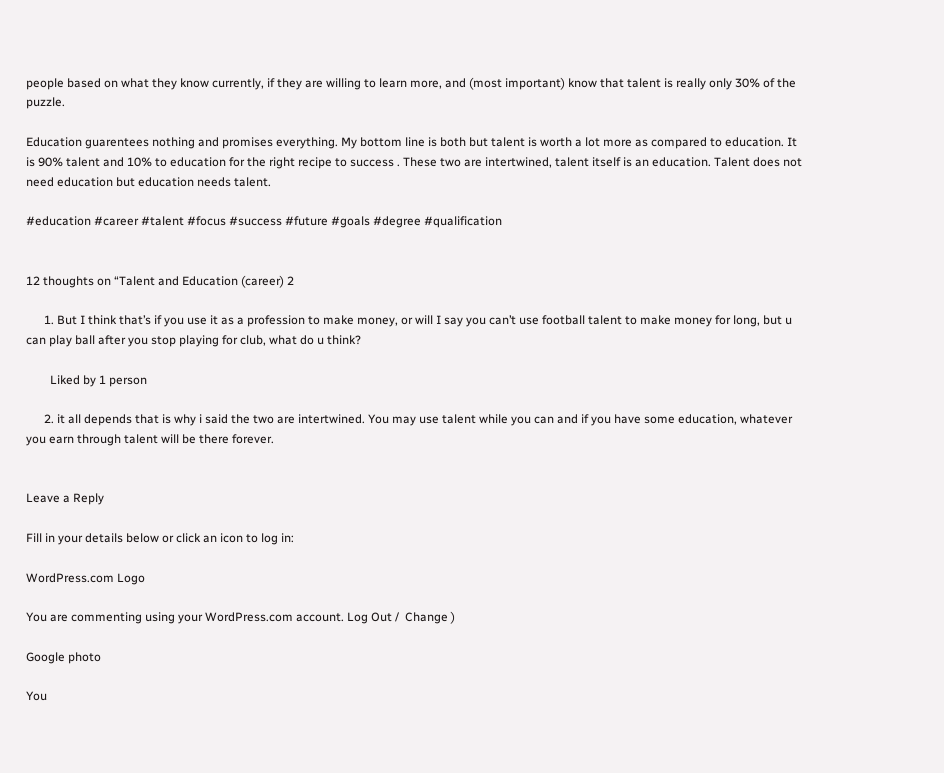people based on what they know currently, if they are willing to learn more, and (most important) know that talent is really only 30% of the puzzle.

Education guarentees nothing and promises everything. My bottom line is both but talent is worth a lot more as compared to education. It is 90% talent and 10% to education for the right recipe to success . These two are intertwined, talent itself is an education. Talent does not need education but education needs talent.

#education #career #talent #focus #success #future #goals #degree #qualification


12 thoughts on “Talent and Education (career) 2

      1. But I think that’s if you use it as a profession to make money, or will I say you can’t use football talent to make money for long, but u can play ball after you stop playing for club, what do u think?

        Liked by 1 person

      2. it all depends that is why i said the two are intertwined. You may use talent while you can and if you have some education, whatever you earn through talent will be there forever.


Leave a Reply

Fill in your details below or click an icon to log in:

WordPress.com Logo

You are commenting using your WordPress.com account. Log Out /  Change )

Google photo

You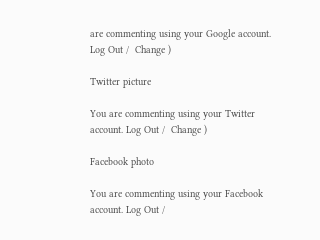are commenting using your Google account. Log Out /  Change )

Twitter picture

You are commenting using your Twitter account. Log Out /  Change )

Facebook photo

You are commenting using your Facebook account. Log Out /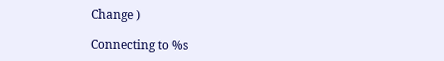Change )

Connecting to %s